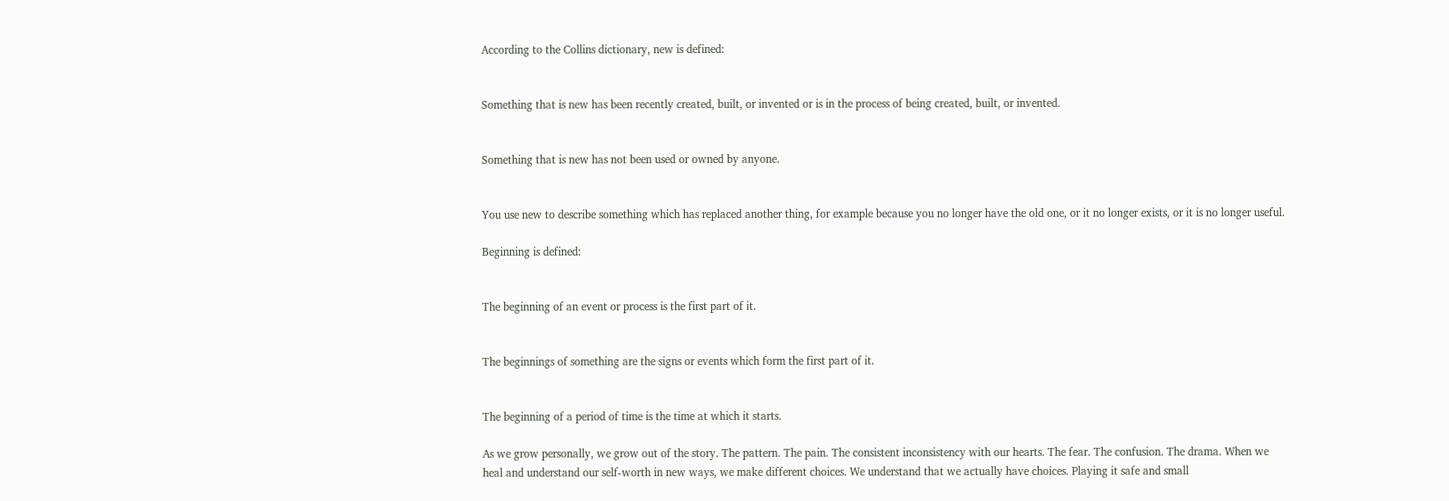According to the Collins dictionary, new is defined:


Something that is new has been recently created, built, or invented or is in the process of being created, built, or invented.


Something that is new has not been used or owned by anyone.


You use new to describe something which has replaced another thing, for example because you no longer have the old one, or it no longer exists, or it is no longer useful.

Beginning is defined:


The beginning of an event or process is the first part of it.


The beginnings of something are the signs or events which form the first part of it.


The beginning of a period of time is the time at which it starts.

As we grow personally, we grow out of the story. The pattern. The pain. The consistent inconsistency with our hearts. The fear. The confusion. The drama. When we heal and understand our self-worth in new ways, we make different choices. We understand that we actually have choices. Playing it safe and small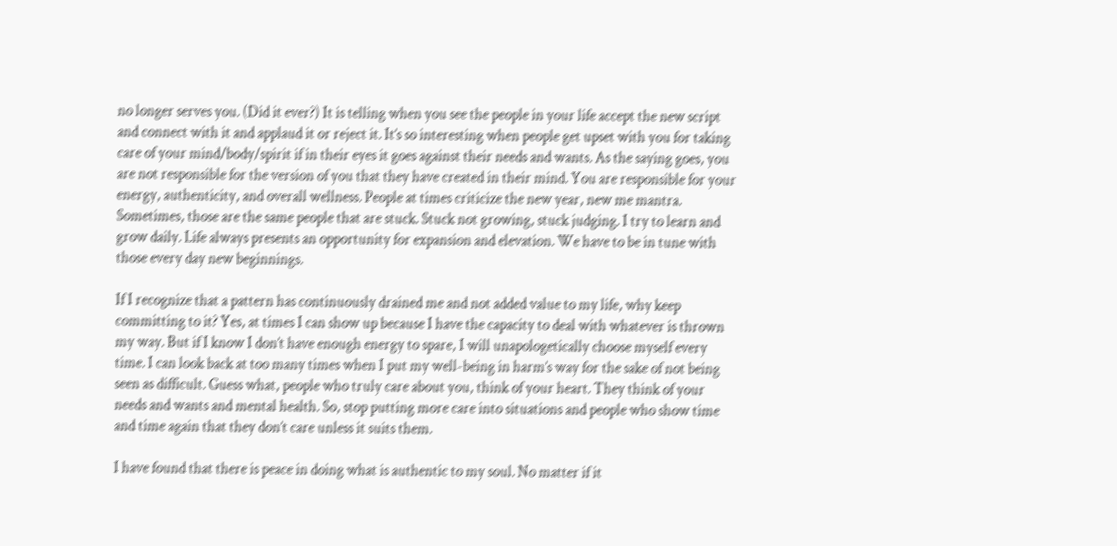no longer serves you. (Did it ever?) It is telling when you see the people in your life accept the new script and connect with it and applaud it or reject it. It’s so interesting when people get upset with you for taking care of your mind/body/spirit if in their eyes it goes against their needs and wants. As the saying goes, you are not responsible for the version of you that they have created in their mind. You are responsible for your energy, authenticity, and overall wellness. People at times criticize the new year, new me mantra. Sometimes, those are the same people that are stuck. Stuck not growing, stuck judging. I try to learn and grow daily. Life always presents an opportunity for expansion and elevation. We have to be in tune with those every day new beginnings.

If I recognize that a pattern has continuously drained me and not added value to my life, why keep committing to it? Yes, at times I can show up because I have the capacity to deal with whatever is thrown my way. But if I know I don’t have enough energy to spare, I will unapologetically choose myself every time. I can look back at too many times when I put my well-being in harm’s way for the sake of not being seen as difficult. Guess what, people who truly care about you, think of your heart. They think of your needs and wants and mental health. So, stop putting more care into situations and people who show time and time again that they don’t care unless it suits them.

I have found that there is peace in doing what is authentic to my soul. No matter if it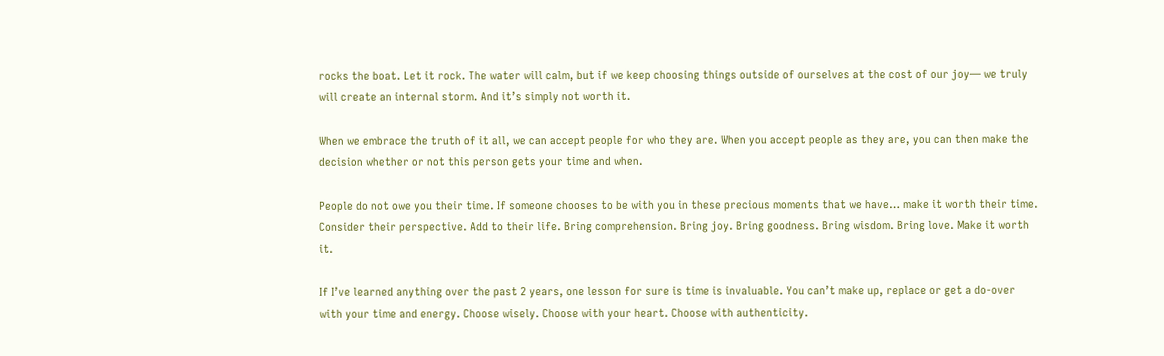rocks the boat. Let it rock. The water will calm, but if we keep choosing things outside of ourselves at the cost of our joy— we truly will create an internal storm. And it’s simply not worth it.

When we embrace the truth of it all, we can accept people for who they are. When you accept people as they are, you can then make the decision whether or not this person gets your time and when.

People do not owe you their time. If someone chooses to be with you in these precious moments that we have… make it worth their time. Consider their perspective. Add to their life. Bring comprehension. Bring joy. Bring goodness. Bring wisdom. Bring love. Make it worth it.

If I’ve learned anything over the past 2 years, one lesson for sure is time is invaluable. You can’t make up, replace or get a do-over with your time and energy. Choose wisely. Choose with your heart. Choose with authenticity.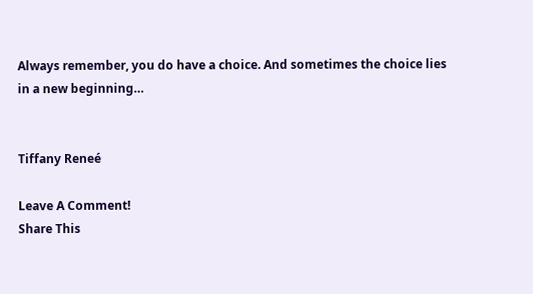Always remember, you do have a choice. And sometimes the choice lies in a new beginning…


Tiffany Reneé

Leave A Comment!
Share This